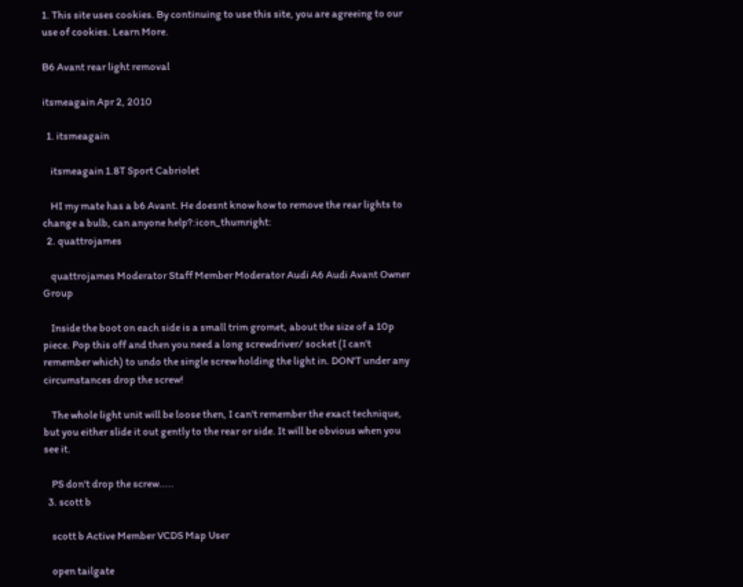1. This site uses cookies. By continuing to use this site, you are agreeing to our use of cookies. Learn More.

B6 Avant rear light removal

itsmeagain Apr 2, 2010

  1. itsmeagain

    itsmeagain 1.8T Sport Cabriolet

    HI my mate has a b6 Avant. He doesnt know how to remove the rear lights to change a bulb, can anyone help?:icon_thumright:
  2. quattrojames

    quattrojames Moderator Staff Member Moderator Audi A6 Audi Avant Owner Group

    Inside the boot on each side is a small trim gromet, about the size of a 10p piece. Pop this off and then you need a long screwdriver/ socket (I can't remember which) to undo the single screw holding the light in. DON'T under any circumstances drop the screw!

    The whole light unit will be loose then, I can't remember the exact technique, but you either slide it out gently to the rear or side. It will be obvious when you see it.

    PS don't drop the screw.....
  3. scott b

    scott b Active Member VCDS Map User

    open tailgate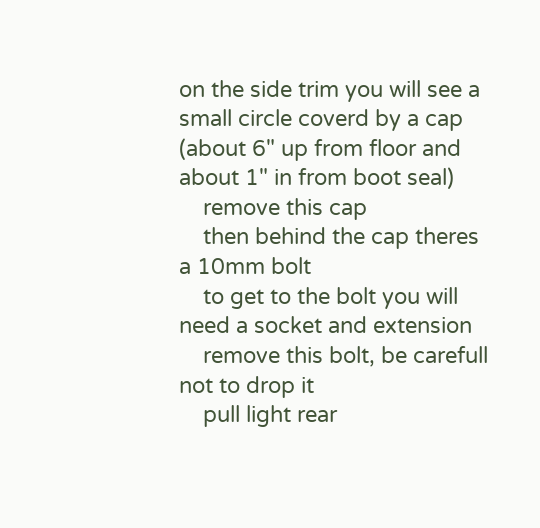on the side trim you will see a small circle coverd by a cap (about 6" up from floor and about 1" in from boot seal)
    remove this cap
    then behind the cap theres a 10mm bolt
    to get to the bolt you will need a socket and extension
    remove this bolt, be carefull not to drop it
    pull light rear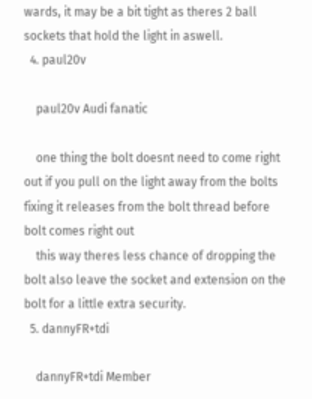wards, it may be a bit tight as theres 2 ball sockets that hold the light in aswell.
  4. paul20v

    paul20v Audi fanatic

    one thing the bolt doesnt need to come right out if you pull on the light away from the bolts fixing it releases from the bolt thread before bolt comes right out
    this way theres less chance of dropping the bolt also leave the socket and extension on the bolt for a little extra security.
  5. dannyFR+tdi

    dannyFR+tdi Member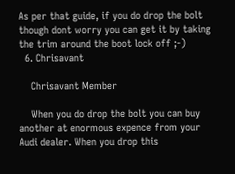As per that guide, if you do drop the bolt though dont worry you can get it by taking the trim around the boot lock off ;-)
  6. Chrisavant

    Chrisavant Member

    When you do drop the bolt you can buy another at enormous expence from your Audi dealer. When you drop this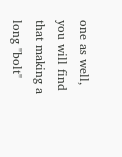one as well, you will find that making a long "bolt"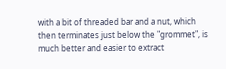with a bit of threaded bar and a nut, which then terminates just below the "grommet", is much better and easier to extract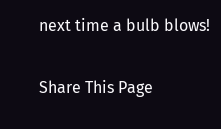next time a bulb blows!

Share This Page